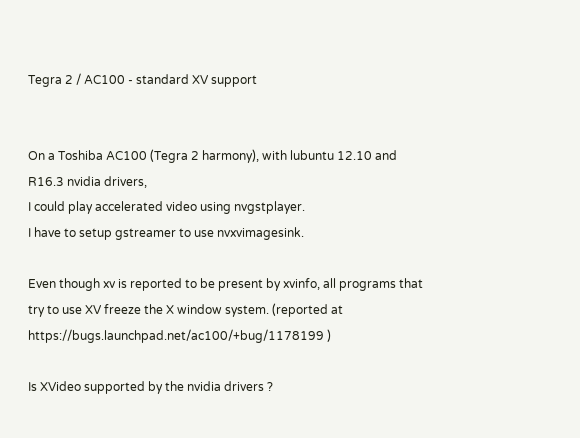Tegra 2 / AC100 - standard XV support


On a Toshiba AC100 (Tegra 2 harmony), with lubuntu 12.10 and R16.3 nvidia drivers,
I could play accelerated video using nvgstplayer.
I have to setup gstreamer to use nvxvimagesink.

Even though xv is reported to be present by xvinfo, all programs that try to use XV freeze the X window system. (reported at https://bugs.launchpad.net/ac100/+bug/1178199 )

Is XVideo supported by the nvidia drivers ?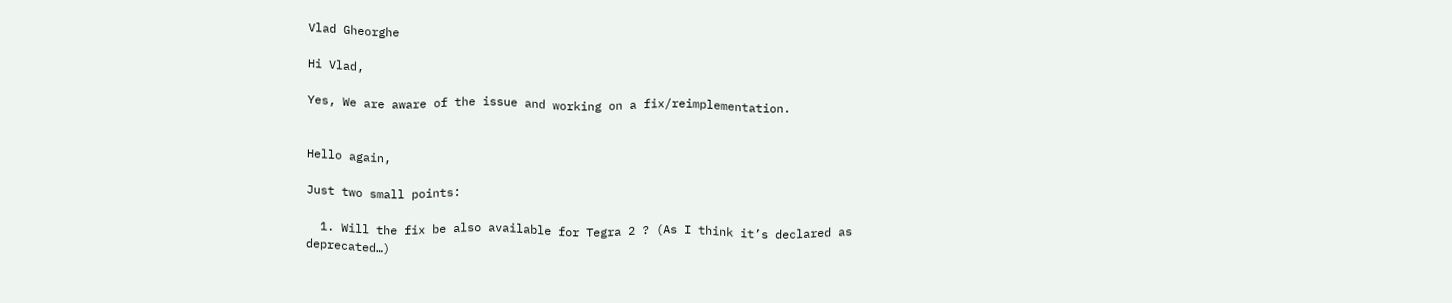Vlad Gheorghe

Hi Vlad,

Yes, We are aware of the issue and working on a fix/reimplementation.


Hello again,

Just two small points:

  1. Will the fix be also available for Tegra 2 ? (As I think it’s declared as deprecated…)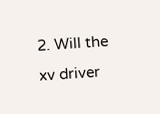2. Will the xv driver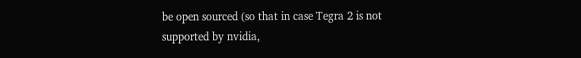be open sourced (so that in case Tegra 2 is not supported by nvidia,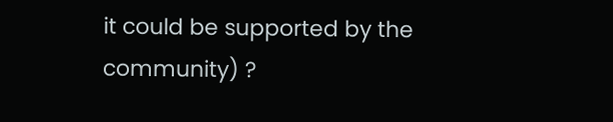it could be supported by the community) ?